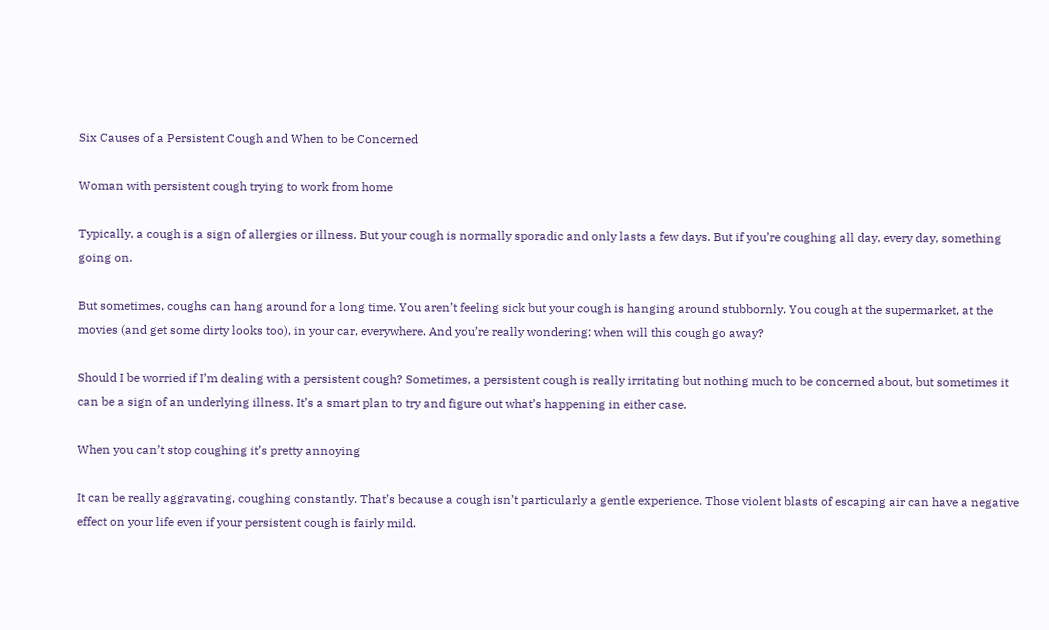Six Causes of a Persistent Cough and When to be Concerned

Woman with persistent cough trying to work from home

Typically, a cough is a sign of allergies or illness. But your cough is normally sporadic and only lasts a few days. But if you’re coughing all day, every day, something going on.

But sometimes, coughs can hang around for a long time. You aren’t feeling sick but your cough is hanging around stubbornly. You cough at the supermarket, at the movies (and get some dirty looks too), in your car, everywhere. And you’re really wondering: when will this cough go away?

Should I be worried if I’m dealing with a persistent cough? Sometimes, a persistent cough is really irritating but nothing much to be concerned about, but sometimes it can be a sign of an underlying illness. It’s a smart plan to try and figure out what’s happening in either case.

When you can’t stop coughing it’s pretty annoying

It can be really aggravating, coughing constantly. That’s because a cough isn’t particularly a gentle experience. Those violent blasts of escaping air can have a negative effect on your life even if your persistent cough is fairly mild.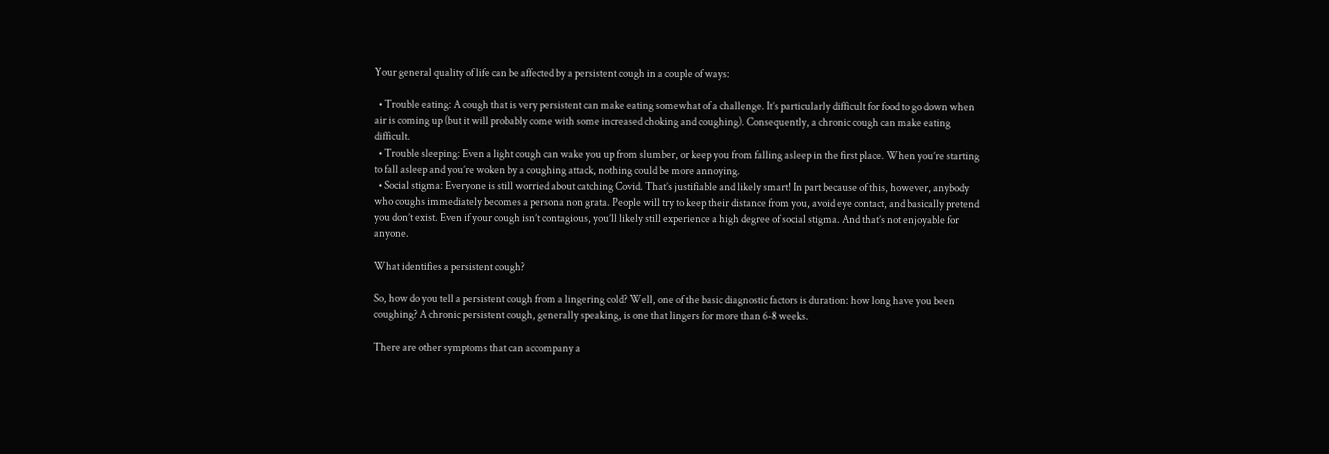Your general quality of life can be affected by a persistent cough in a couple of ways:

  • Trouble eating: A cough that is very persistent can make eating somewhat of a challenge. It’s particularly difficult for food to go down when air is coming up (but it will probably come with some increased choking and coughing). Consequently, a chronic cough can make eating difficult.
  • Trouble sleeping: Even a light cough can wake you up from slumber, or keep you from falling asleep in the first place. When you’re starting to fall asleep and you’re woken by a coughing attack, nothing could be more annoying.
  • Social stigma: Everyone is still worried about catching Covid. That’s justifiable and likely smart! In part because of this, however, anybody who coughs immediately becomes a persona non grata. People will try to keep their distance from you, avoid eye contact, and basically pretend you don’t exist. Even if your cough isn’t contagious, you’ll likely still experience a high degree of social stigma. And that’s not enjoyable for anyone.

What identifies a persistent cough?

So, how do you tell a persistent cough from a lingering cold? Well, one of the basic diagnostic factors is duration: how long have you been coughing? A chronic persistent cough, generally speaking, is one that lingers for more than 6-8 weeks.

There are other symptoms that can accompany a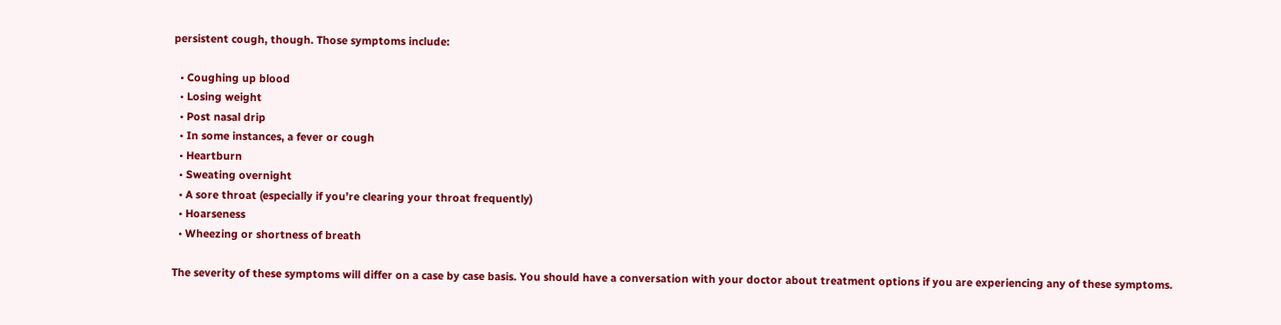persistent cough, though. Those symptoms include:

  • Coughing up blood
  • Losing weight
  • Post nasal drip
  • In some instances, a fever or cough
  • Heartburn
  • Sweating overnight
  • A sore throat (especially if you’re clearing your throat frequently)
  • Hoarseness
  • Wheezing or shortness of breath

The severity of these symptoms will differ on a case by case basis. You should have a conversation with your doctor about treatment options if you are experiencing any of these symptoms.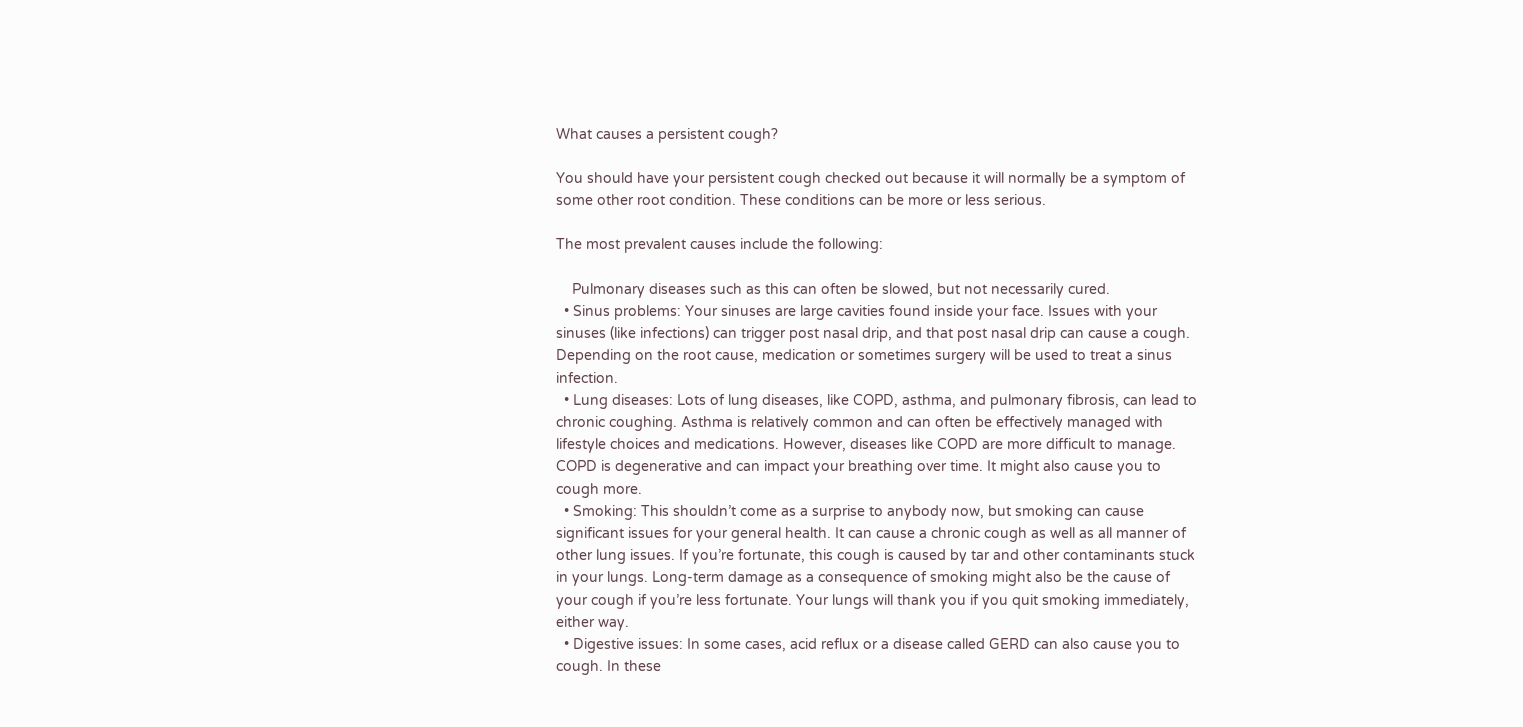What causes a persistent cough?

You should have your persistent cough checked out because it will normally be a symptom of some other root condition. These conditions can be more or less serious.

The most prevalent causes include the following:

    Pulmonary diseases such as this can often be slowed, but not necessarily cured.
  • Sinus problems: Your sinuses are large cavities found inside your face. Issues with your sinuses (like infections) can trigger post nasal drip, and that post nasal drip can cause a cough. Depending on the root cause, medication or sometimes surgery will be used to treat a sinus infection.
  • Lung diseases: Lots of lung diseases, like COPD, asthma, and pulmonary fibrosis, can lead to chronic coughing. Asthma is relatively common and can often be effectively managed with lifestyle choices and medications. However, diseases like COPD are more difficult to manage. COPD is degenerative and can impact your breathing over time. It might also cause you to cough more.
  • Smoking: This shouldn’t come as a surprise to anybody now, but smoking can cause significant issues for your general health. It can cause a chronic cough as well as all manner of other lung issues. If you’re fortunate, this cough is caused by tar and other contaminants stuck in your lungs. Long-term damage as a consequence of smoking might also be the cause of your cough if you’re less fortunate. Your lungs will thank you if you quit smoking immediately, either way.
  • Digestive issues: In some cases, acid reflux or a disease called GERD can also cause you to cough. In these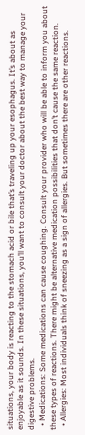situations, your body is reacting to the stomach acid or bile that’s traveling up your esophagus. It’s about as enjoyable as it sounds. In these situations, you’ll want to consult your doctor about the best way to manage your digestive problems.
  • Medications: Some medications can cause coughing. Consult your provider who will be able to inform you about these types of reactions. There might be alternative medication possibilities that don’t cause the same reaction.
  • Allergies: Most individuals think of sneezing as a sign of allergies. But sometimes there are other reactions.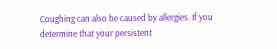Coughing can also be caused by allergies. If you determine that your persistent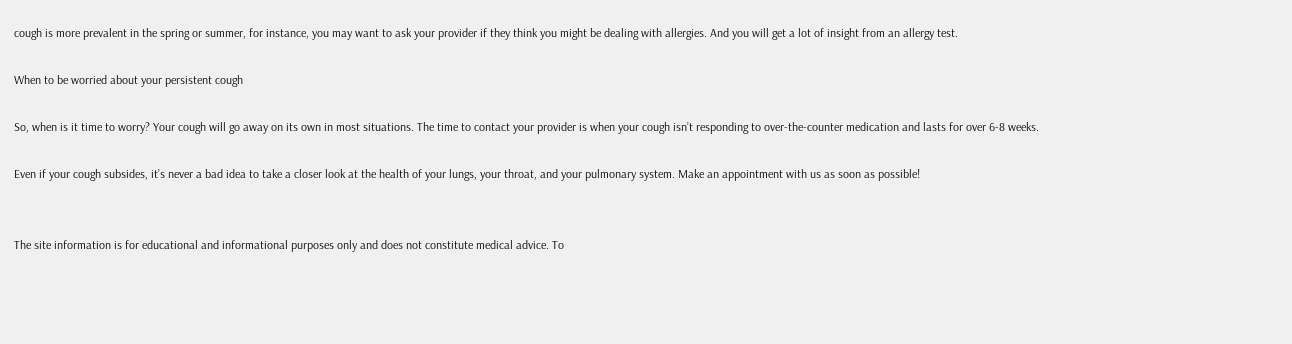cough is more prevalent in the spring or summer, for instance, you may want to ask your provider if they think you might be dealing with allergies. And you will get a lot of insight from an allergy test.

When to be worried about your persistent cough

So, when is it time to worry? Your cough will go away on its own in most situations. The time to contact your provider is when your cough isn’t responding to over-the-counter medication and lasts for over 6-8 weeks.

Even if your cough subsides, it’s never a bad idea to take a closer look at the health of your lungs, your throat, and your pulmonary system. Make an appointment with us as soon as possible!


The site information is for educational and informational purposes only and does not constitute medical advice. To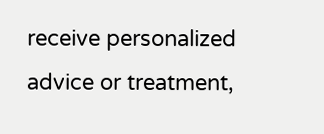receive personalized advice or treatment,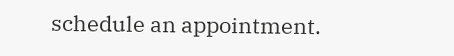schedule an appointment.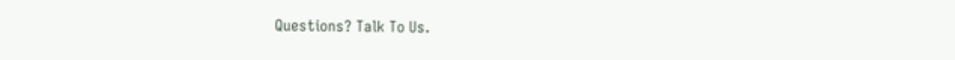Questions? Talk To Us.